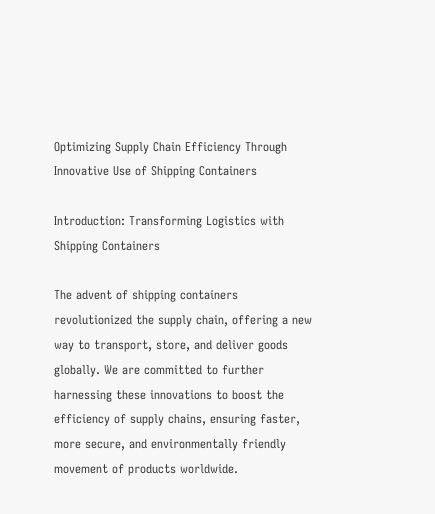Optimizing Supply Chain Efficiency Through Innovative Use of Shipping Containers

Introduction: Transforming Logistics with Shipping Containers

The advent of shipping containers revolutionized the supply chain, offering a new way to transport, store, and deliver goods globally. We are committed to further harnessing these innovations to boost the efficiency of supply chains, ensuring faster, more secure, and environmentally friendly movement of products worldwide.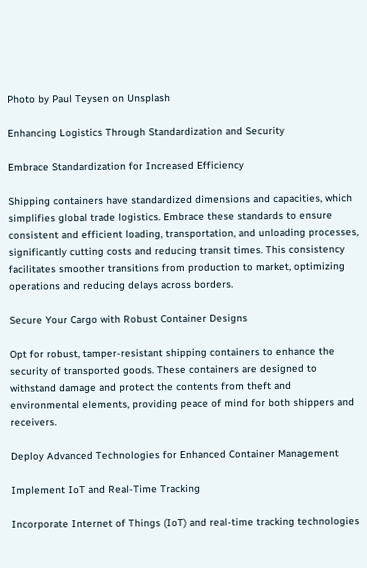Photo by Paul Teysen on Unsplash

Enhancing Logistics Through Standardization and Security

Embrace Standardization for Increased Efficiency

Shipping containers have standardized dimensions and capacities, which simplifies global trade logistics. Embrace these standards to ensure consistent and efficient loading, transportation, and unloading processes, significantly cutting costs and reducing transit times. This consistency facilitates smoother transitions from production to market, optimizing operations and reducing delays across borders.

Secure Your Cargo with Robust Container Designs

Opt for robust, tamper-resistant shipping containers to enhance the security of transported goods. These containers are designed to withstand damage and protect the contents from theft and environmental elements, providing peace of mind for both shippers and receivers.

Deploy Advanced Technologies for Enhanced Container Management

Implement IoT and Real-Time Tracking

Incorporate Internet of Things (IoT) and real-time tracking technologies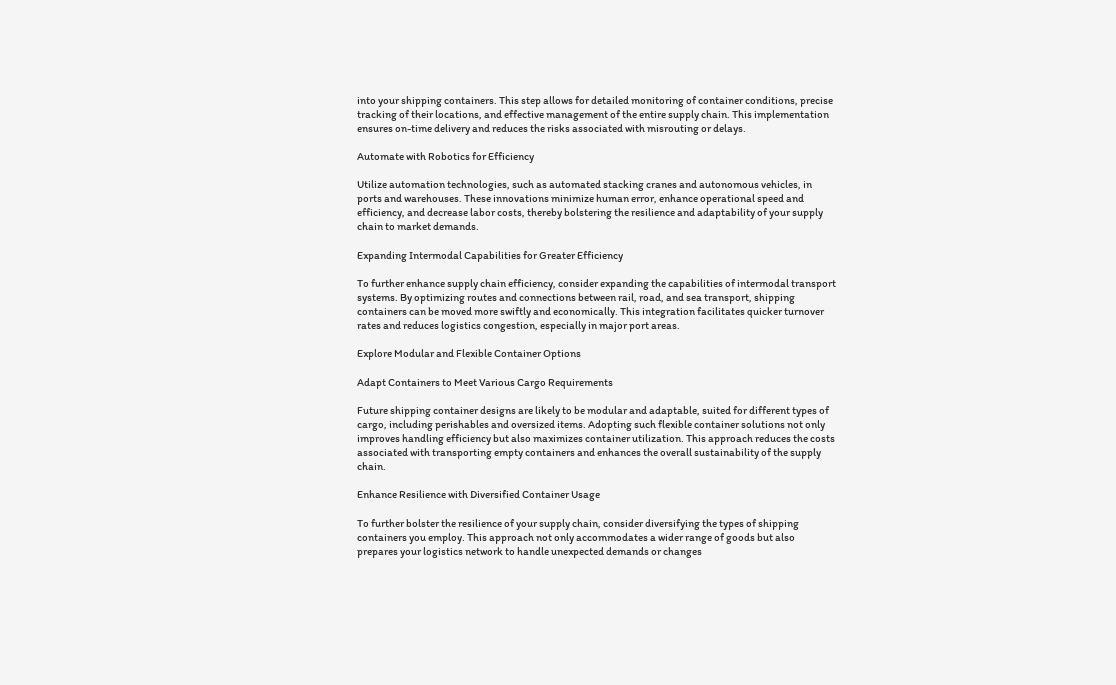into your shipping containers. This step allows for detailed monitoring of container conditions, precise tracking of their locations, and effective management of the entire supply chain. This implementation ensures on-time delivery and reduces the risks associated with misrouting or delays.

Automate with Robotics for Efficiency

Utilize automation technologies, such as automated stacking cranes and autonomous vehicles, in ports and warehouses. These innovations minimize human error, enhance operational speed and efficiency, and decrease labor costs, thereby bolstering the resilience and adaptability of your supply chain to market demands.

Expanding Intermodal Capabilities for Greater Efficiency

To further enhance supply chain efficiency, consider expanding the capabilities of intermodal transport systems. By optimizing routes and connections between rail, road, and sea transport, shipping containers can be moved more swiftly and economically. This integration facilitates quicker turnover rates and reduces logistics congestion, especially in major port areas.

Explore Modular and Flexible Container Options

Adapt Containers to Meet Various Cargo Requirements

Future shipping container designs are likely to be modular and adaptable, suited for different types of cargo, including perishables and oversized items. Adopting such flexible container solutions not only improves handling efficiency but also maximizes container utilization. This approach reduces the costs associated with transporting empty containers and enhances the overall sustainability of the supply chain.

Enhance Resilience with Diversified Container Usage

To further bolster the resilience of your supply chain, consider diversifying the types of shipping containers you employ. This approach not only accommodates a wider range of goods but also prepares your logistics network to handle unexpected demands or changes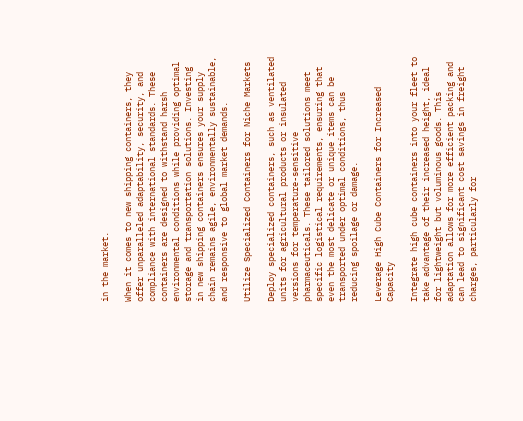in the market.

When it comes to new shipping containers, they offer unparalleled adaptability, security, and compliance with international standards. These containers are designed to withstand harsh environmental conditions while providing optimal storage and transportation solutions. Investing in new shipping containers ensures your supply chain remains agile, environmentally sustainable, and responsive to global market demands.

Utilize Specialized Containers for Niche Markets

Deploy specialized containers, such as ventilated units for agricultural products or insulated versions for temperature-sensitive pharmaceuticals. These tailored solutions meet specific logistical requirements, ensuring that even the most delicate or unique items can be transported under optimal conditions, thus reducing spoilage or damage.

Leverage High Cube Containers for Increased Capacity

Integrate high cube containers into your fleet to take advantage of their increased height, ideal for lightweight but voluminous goods. This adaptation allows for more efficient packing and can lead to significant cost savings in freight charges, particularly for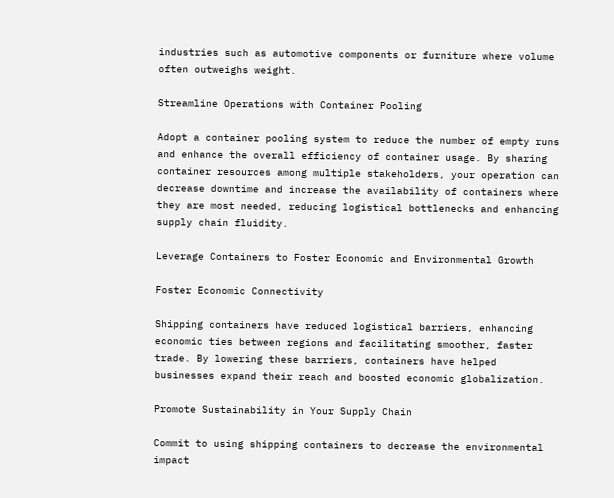industries such as automotive components or furniture where volume often outweighs weight.

Streamline Operations with Container Pooling

Adopt a container pooling system to reduce the number of empty runs and enhance the overall efficiency of container usage. By sharing container resources among multiple stakeholders, your operation can decrease downtime and increase the availability of containers where they are most needed, reducing logistical bottlenecks and enhancing supply chain fluidity.

Leverage Containers to Foster Economic and Environmental Growth

Foster Economic Connectivity

Shipping containers have reduced logistical barriers, enhancing economic ties between regions and facilitating smoother, faster trade. By lowering these barriers, containers have helped businesses expand their reach and boosted economic globalization.

Promote Sustainability in Your Supply Chain

Commit to using shipping containers to decrease the environmental impact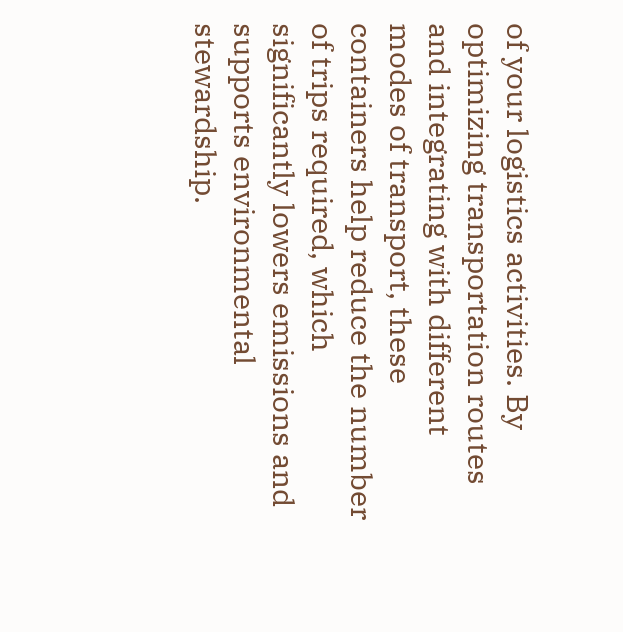of your logistics activities. By optimizing transportation routes and integrating with different modes of transport, these containers help reduce the number of trips required, which significantly lowers emissions and supports environmental stewardship.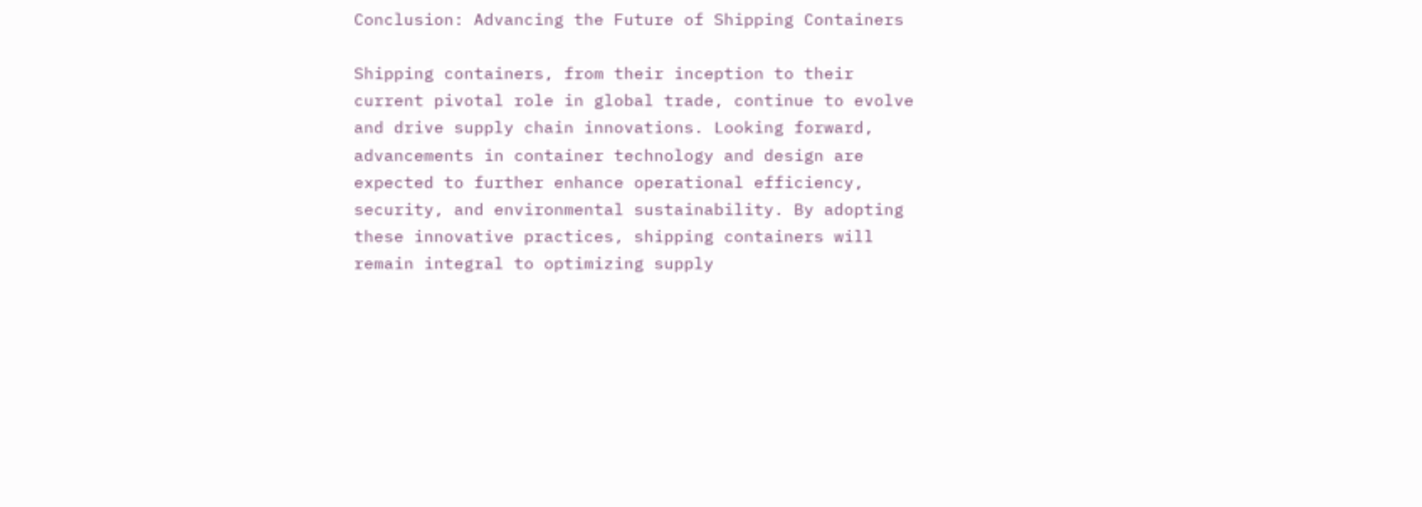Conclusion: Advancing the Future of Shipping Containers

Shipping containers, from their inception to their current pivotal role in global trade, continue to evolve and drive supply chain innovations. Looking forward, advancements in container technology and design are expected to further enhance operational efficiency, security, and environmental sustainability. By adopting these innovative practices, shipping containers will remain integral to optimizing supply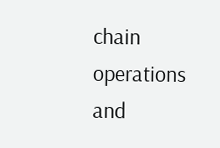chain operations and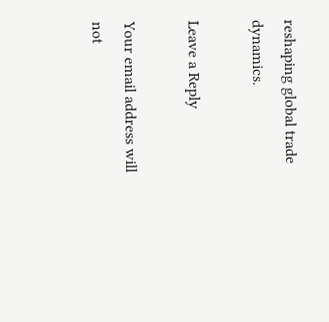reshaping global trade dynamics.

Leave a Reply

Your email address will not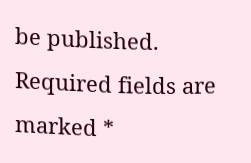be published. Required fields are marked *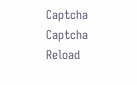Captcha Captcha Reload